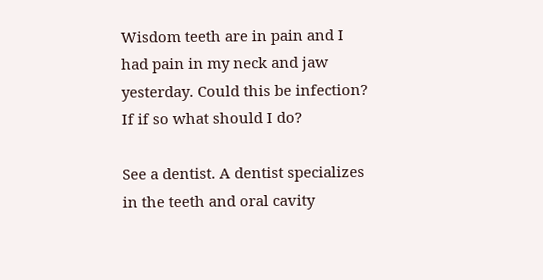Wisdom teeth are in pain and I had pain in my neck and jaw yesterday. Could this be infection? If if so what should I do?

See a dentist. A dentist specializes in the teeth and oral cavity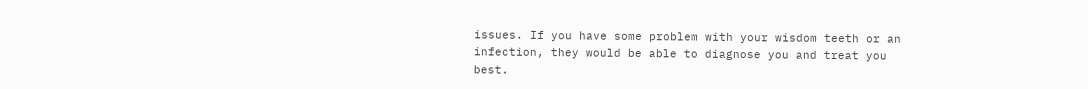issues. If you have some problem with your wisdom teeth or an infection, they would be able to diagnose you and treat you best.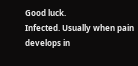Good luck.
Infected. Usually when pain develops in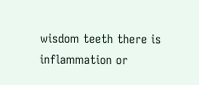wisdom teeth there is inflammation or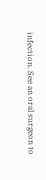infection. See an oral surgeon to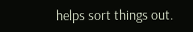helps sort things out.